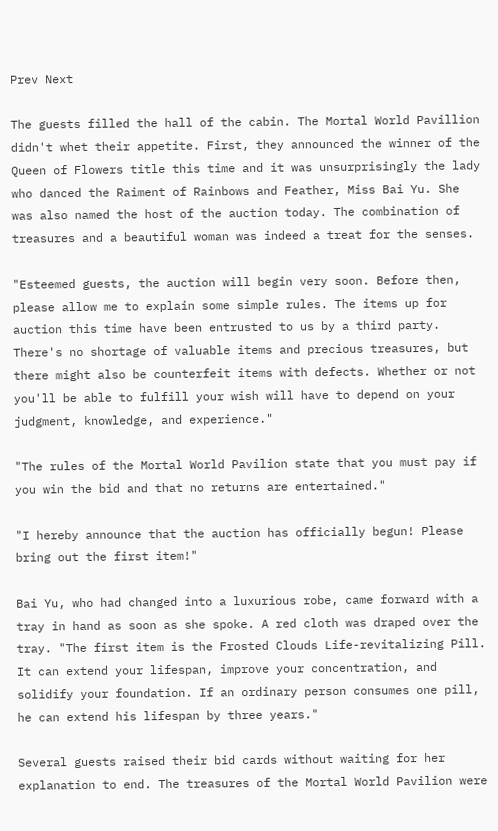Prev Next

The guests filled the hall of the cabin. The Mortal World Pavillion didn't whet their appetite. First, they announced the winner of the Queen of Flowers title this time and it was unsurprisingly the lady who danced the Raiment of Rainbows and Feather, Miss Bai Yu. She was also named the host of the auction today. The combination of treasures and a beautiful woman was indeed a treat for the senses.

"Esteemed guests, the auction will begin very soon. Before then, please allow me to explain some simple rules. The items up for auction this time have been entrusted to us by a third party. There's no shortage of valuable items and precious treasures, but there might also be counterfeit items with defects. Whether or not you'll be able to fulfill your wish will have to depend on your judgment, knowledge, and experience."

"The rules of the Mortal World Pavilion state that you must pay if you win the bid and that no returns are entertained."

"I hereby announce that the auction has officially begun! Please bring out the first item!"

Bai Yu, who had changed into a luxurious robe, came forward with a tray in hand as soon as she spoke. A red cloth was draped over the tray. "The first item is the Frosted Clouds Life-revitalizing Pill. It can extend your lifespan, improve your concentration, and solidify your foundation. If an ordinary person consumes one pill, he can extend his lifespan by three years."

Several guests raised their bid cards without waiting for her explanation to end. The treasures of the Mortal World Pavilion were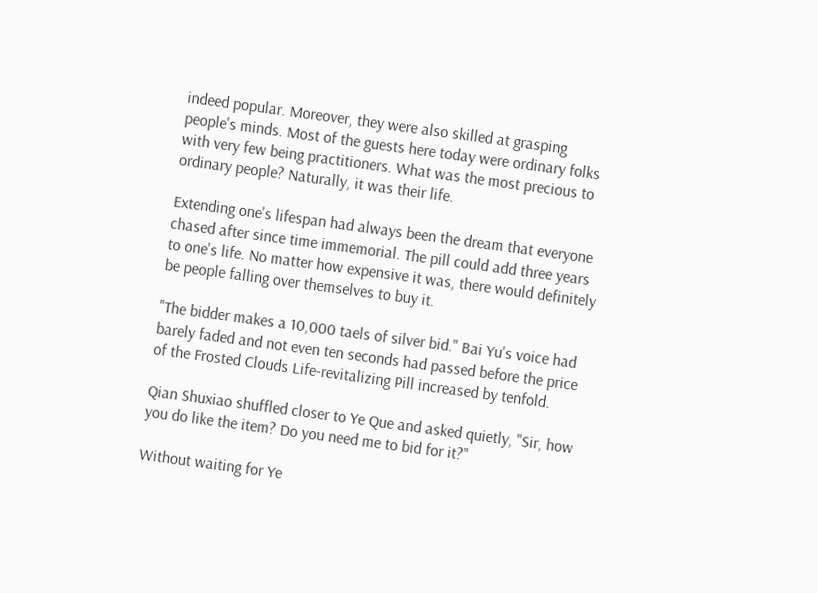indeed popular. Moreover, they were also skilled at grasping people's minds. Most of the guests here today were ordinary folks with very few being practitioners. What was the most precious to ordinary people? Naturally, it was their life.

Extending one's lifespan had always been the dream that everyone chased after since time immemorial. The pill could add three years to one's life. No matter how expensive it was, there would definitely be people falling over themselves to buy it.

"The bidder makes a 10,000 taels of silver bid." Bai Yu's voice had barely faded and not even ten seconds had passed before the price of the Frosted Clouds Life-revitalizing Pill increased by tenfold.

Qian Shuxiao shuffled closer to Ye Que and asked quietly, "Sir, how you do like the item? Do you need me to bid for it?"

Without waiting for Ye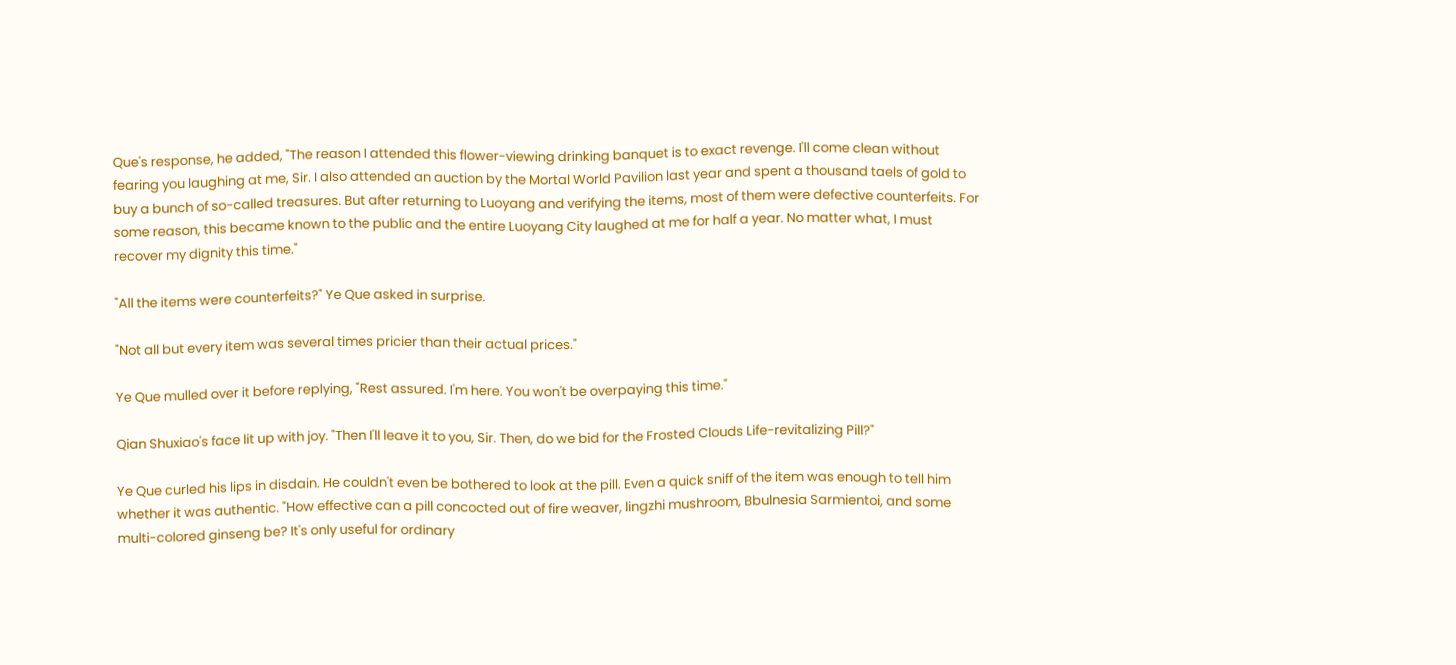Que's response, he added, "The reason I attended this flower-viewing drinking banquet is to exact revenge. I'll come clean without fearing you laughing at me, Sir. I also attended an auction by the Mortal World Pavilion last year and spent a thousand taels of gold to buy a bunch of so-called treasures. But after returning to Luoyang and verifying the items, most of them were defective counterfeits. For some reason, this became known to the public and the entire Luoyang City laughed at me for half a year. No matter what, I must recover my dignity this time."

"All the items were counterfeits?" Ye Que asked in surprise.

"Not all but every item was several times pricier than their actual prices."

Ye Que mulled over it before replying, "Rest assured. I'm here. You won't be overpaying this time."

Qian Shuxiao's face lit up with joy. "Then I'll leave it to you, Sir. Then, do we bid for the Frosted Clouds Life-revitalizing Pill?"

Ye Que curled his lips in disdain. He couldn't even be bothered to look at the pill. Even a quick sniff of the item was enough to tell him whether it was authentic. "How effective can a pill concocted out of fire weaver, lingzhi mushroom, Bbulnesia Sarmientoi, and some multi-colored ginseng be? It's only useful for ordinary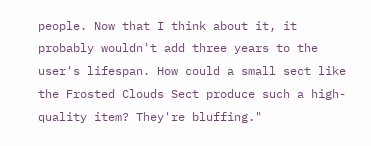people. Now that I think about it, it probably wouldn't add three years to the user's lifespan. How could a small sect like the Frosted Clouds Sect produce such a high-quality item? They're bluffing."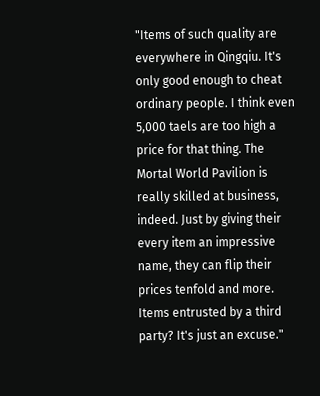"Items of such quality are everywhere in Qingqiu. It's only good enough to cheat ordinary people. I think even 5,000 taels are too high a price for that thing. The Mortal World Pavilion is really skilled at business, indeed. Just by giving their every item an impressive name, they can flip their prices tenfold and more. Items entrusted by a third party? It's just an excuse."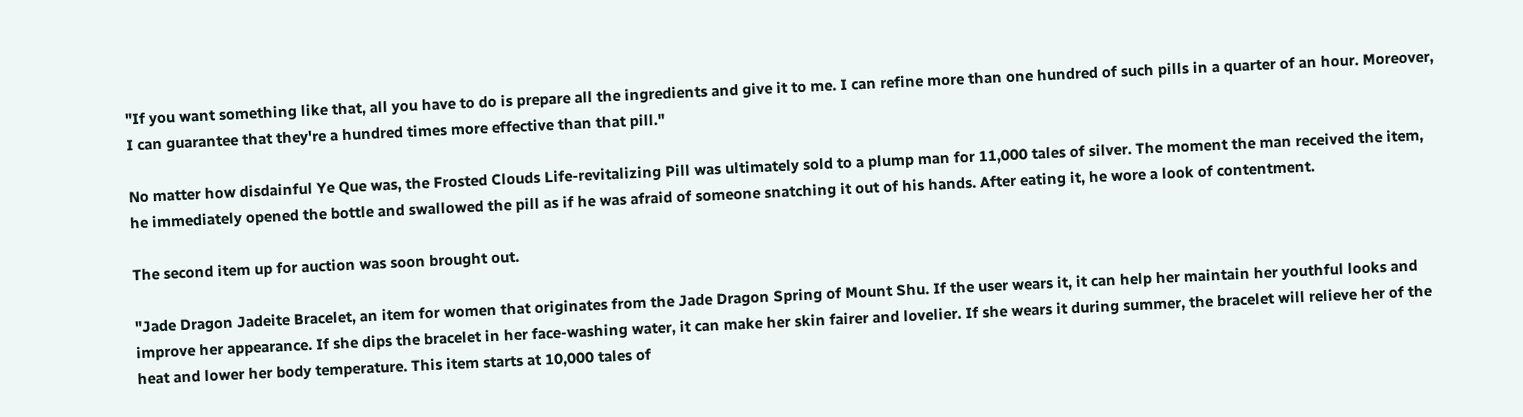"If you want something like that, all you have to do is prepare all the ingredients and give it to me. I can refine more than one hundred of such pills in a quarter of an hour. Moreover, I can guarantee that they're a hundred times more effective than that pill."

No matter how disdainful Ye Que was, the Frosted Clouds Life-revitalizing Pill was ultimately sold to a plump man for 11,000 tales of silver. The moment the man received the item, he immediately opened the bottle and swallowed the pill as if he was afraid of someone snatching it out of his hands. After eating it, he wore a look of contentment.

The second item up for auction was soon brought out.

"Jade Dragon Jadeite Bracelet, an item for women that originates from the Jade Dragon Spring of Mount Shu. If the user wears it, it can help her maintain her youthful looks and improve her appearance. If she dips the bracelet in her face-washing water, it can make her skin fairer and lovelier. If she wears it during summer, the bracelet will relieve her of the heat and lower her body temperature. This item starts at 10,000 tales of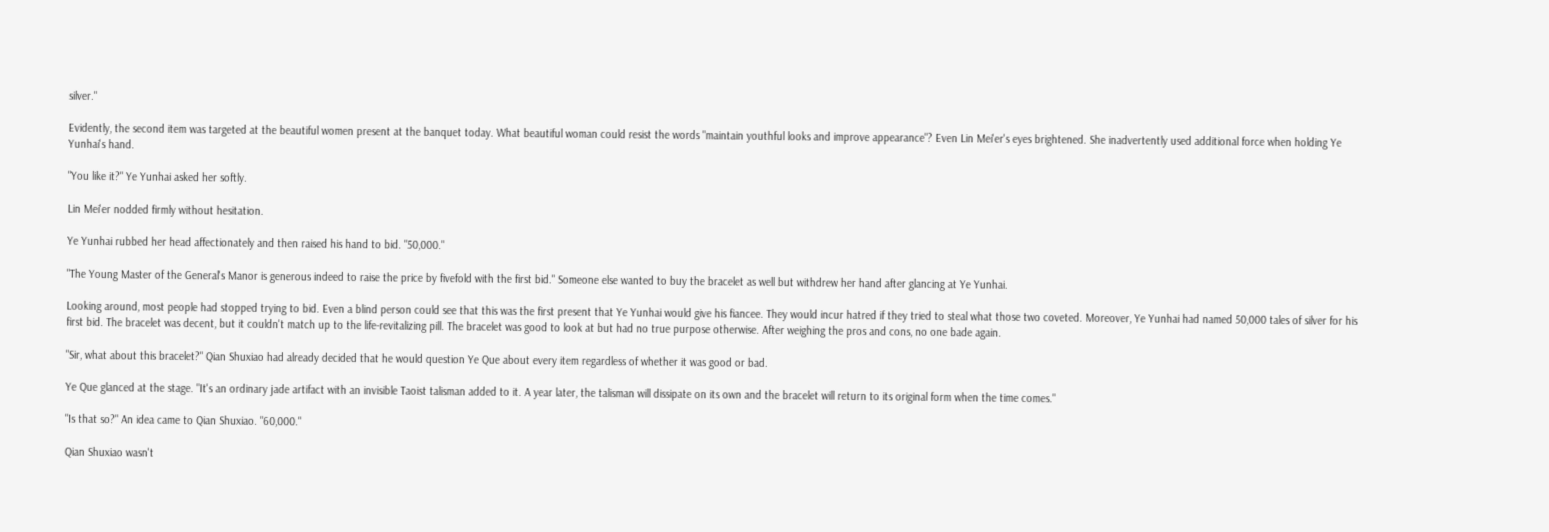silver."

Evidently, the second item was targeted at the beautiful women present at the banquet today. What beautiful woman could resist the words "maintain youthful looks and improve appearance"? Even Lin Mei'er's eyes brightened. She inadvertently used additional force when holding Ye Yunhai's hand.

"You like it?" Ye Yunhai asked her softly.

Lin Mei'er nodded firmly without hesitation.

Ye Yunhai rubbed her head affectionately and then raised his hand to bid. "50,000."

"The Young Master of the General's Manor is generous indeed to raise the price by fivefold with the first bid." Someone else wanted to buy the bracelet as well but withdrew her hand after glancing at Ye Yunhai.

Looking around, most people had stopped trying to bid. Even a blind person could see that this was the first present that Ye Yunhai would give his fiancee. They would incur hatred if they tried to steal what those two coveted. Moreover, Ye Yunhai had named 50,000 tales of silver for his first bid. The bracelet was decent, but it couldn't match up to the life-revitalizing pill. The bracelet was good to look at but had no true purpose otherwise. After weighing the pros and cons, no one bade again.

"Sir, what about this bracelet?" Qian Shuxiao had already decided that he would question Ye Que about every item regardless of whether it was good or bad.

Ye Que glanced at the stage. "It's an ordinary jade artifact with an invisible Taoist talisman added to it. A year later, the talisman will dissipate on its own and the bracelet will return to its original form when the time comes."

"Is that so?" An idea came to Qian Shuxiao. "60,000."

Qian Shuxiao wasn't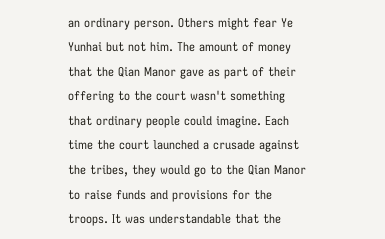an ordinary person. Others might fear Ye Yunhai but not him. The amount of money that the Qian Manor gave as part of their offering to the court wasn't something that ordinary people could imagine. Each time the court launched a crusade against the tribes, they would go to the Qian Manor to raise funds and provisions for the troops. It was understandable that the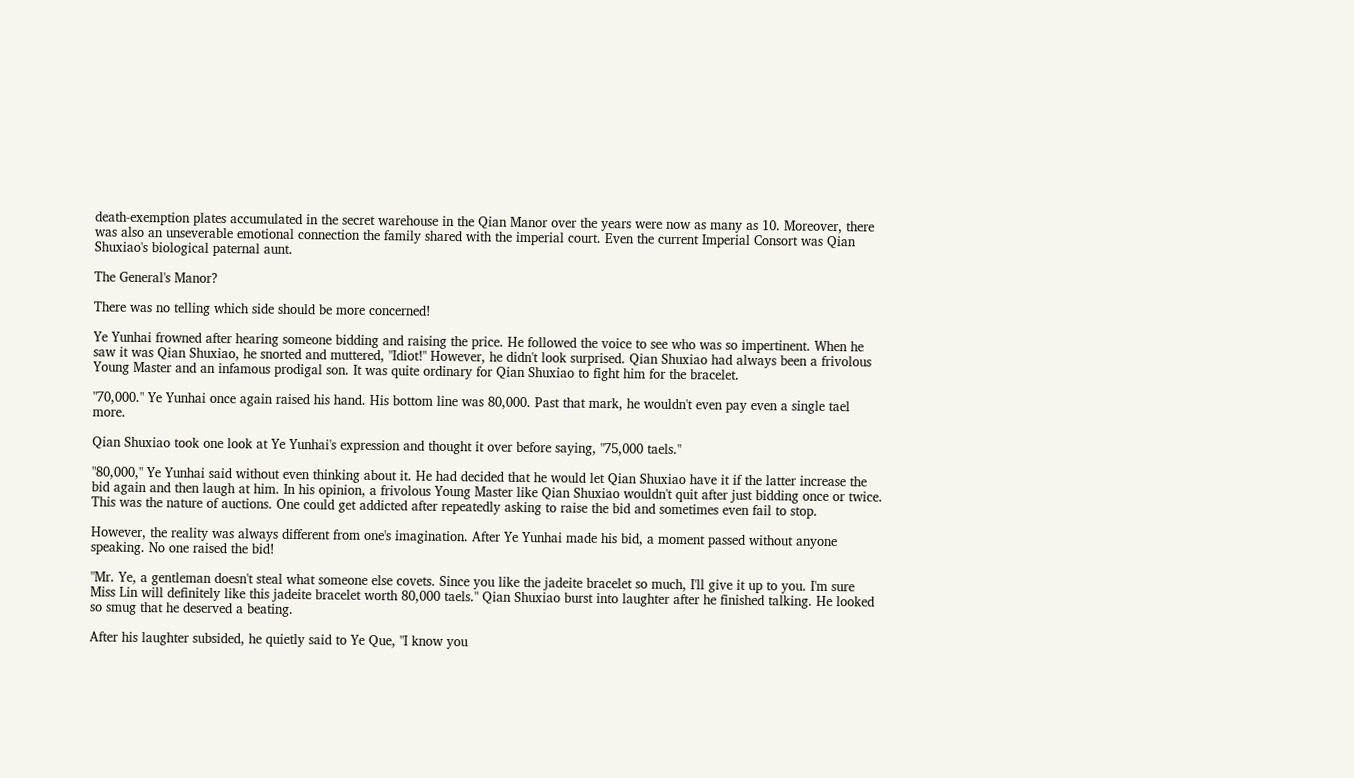death-exemption plates accumulated in the secret warehouse in the Qian Manor over the years were now as many as 10. Moreover, there was also an unseverable emotional connection the family shared with the imperial court. Even the current Imperial Consort was Qian Shuxiao's biological paternal aunt.

The General's Manor?

There was no telling which side should be more concerned!

Ye Yunhai frowned after hearing someone bidding and raising the price. He followed the voice to see who was so impertinent. When he saw it was Qian Shuxiao, he snorted and muttered, "Idiot!" However, he didn't look surprised. Qian Shuxiao had always been a frivolous Young Master and an infamous prodigal son. It was quite ordinary for Qian Shuxiao to fight him for the bracelet.

"70,000." Ye Yunhai once again raised his hand. His bottom line was 80,000. Past that mark, he wouldn't even pay even a single tael more.

Qian Shuxiao took one look at Ye Yunhai's expression and thought it over before saying, "75,000 taels."

"80,000," Ye Yunhai said without even thinking about it. He had decided that he would let Qian Shuxiao have it if the latter increase the bid again and then laugh at him. In his opinion, a frivolous Young Master like Qian Shuxiao wouldn't quit after just bidding once or twice. This was the nature of auctions. One could get addicted after repeatedly asking to raise the bid and sometimes even fail to stop.

However, the reality was always different from one's imagination. After Ye Yunhai made his bid, a moment passed without anyone speaking. No one raised the bid!

"Mr. Ye, a gentleman doesn't steal what someone else covets. Since you like the jadeite bracelet so much, I'll give it up to you. I'm sure Miss Lin will definitely like this jadeite bracelet worth 80,000 taels." Qian Shuxiao burst into laughter after he finished talking. He looked so smug that he deserved a beating.

After his laughter subsided, he quietly said to Ye Que, "I know you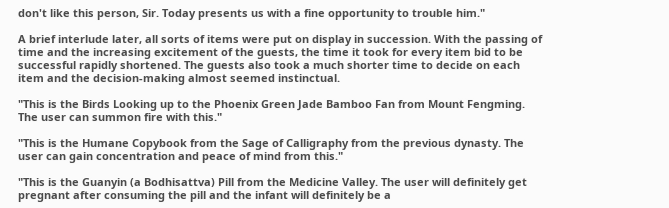don't like this person, Sir. Today presents us with a fine opportunity to trouble him."

A brief interlude later, all sorts of items were put on display in succession. With the passing of time and the increasing excitement of the guests, the time it took for every item bid to be successful rapidly shortened. The guests also took a much shorter time to decide on each item and the decision-making almost seemed instinctual.

"This is the Birds Looking up to the Phoenix Green Jade Bamboo Fan from Mount Fengming. The user can summon fire with this."

"This is the Humane Copybook from the Sage of Calligraphy from the previous dynasty. The user can gain concentration and peace of mind from this."

"This is the Guanyin (a Bodhisattva) Pill from the Medicine Valley. The user will definitely get pregnant after consuming the pill and the infant will definitely be a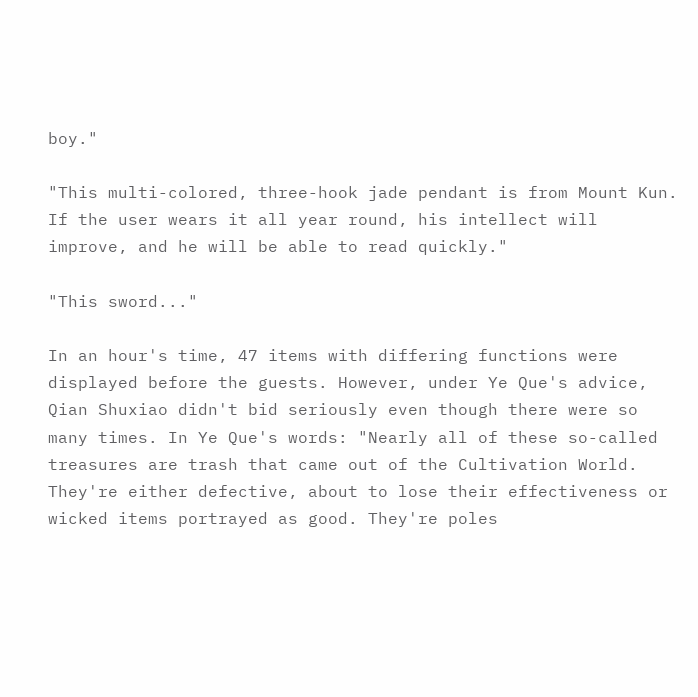boy."

"This multi-colored, three-hook jade pendant is from Mount Kun. If the user wears it all year round, his intellect will improve, and he will be able to read quickly."

"This sword..."

In an hour's time, 47 items with differing functions were displayed before the guests. However, under Ye Que's advice, Qian Shuxiao didn't bid seriously even though there were so many times. In Ye Que's words: "Nearly all of these so-called treasures are trash that came out of the Cultivation World. They're either defective, about to lose their effectiveness or wicked items portrayed as good. They're poles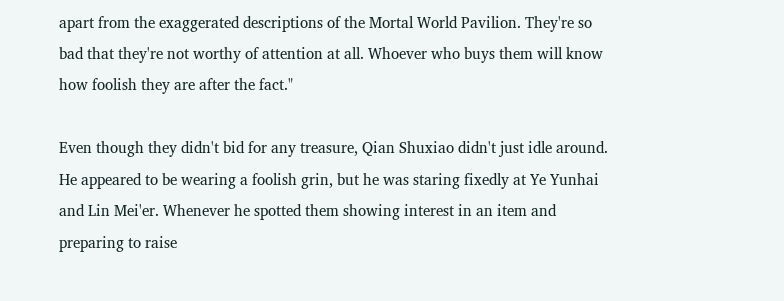apart from the exaggerated descriptions of the Mortal World Pavilion. They're so bad that they're not worthy of attention at all. Whoever who buys them will know how foolish they are after the fact."

Even though they didn't bid for any treasure, Qian Shuxiao didn't just idle around. He appeared to be wearing a foolish grin, but he was staring fixedly at Ye Yunhai and Lin Mei'er. Whenever he spotted them showing interest in an item and preparing to raise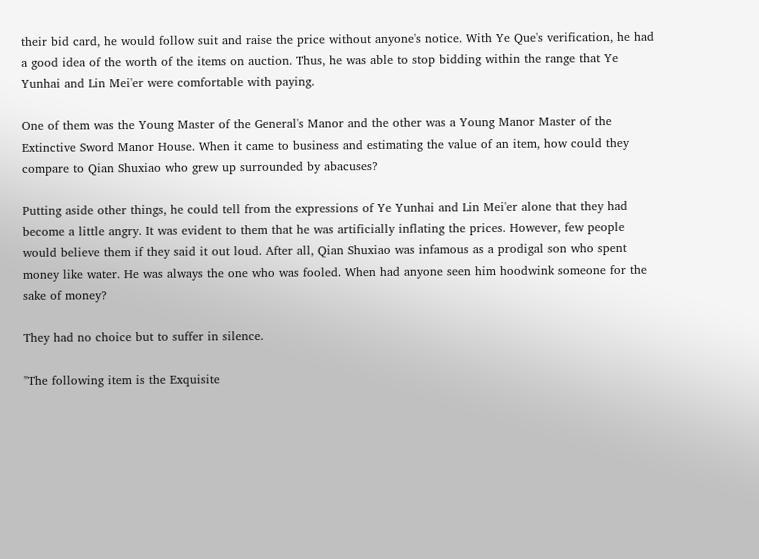their bid card, he would follow suit and raise the price without anyone's notice. With Ye Que's verification, he had a good idea of the worth of the items on auction. Thus, he was able to stop bidding within the range that Ye Yunhai and Lin Mei'er were comfortable with paying.

One of them was the Young Master of the General's Manor and the other was a Young Manor Master of the Extinctive Sword Manor House. When it came to business and estimating the value of an item, how could they compare to Qian Shuxiao who grew up surrounded by abacuses?

Putting aside other things, he could tell from the expressions of Ye Yunhai and Lin Mei'er alone that they had become a little angry. It was evident to them that he was artificially inflating the prices. However, few people would believe them if they said it out loud. After all, Qian Shuxiao was infamous as a prodigal son who spent money like water. He was always the one who was fooled. When had anyone seen him hoodwink someone for the sake of money?

They had no choice but to suffer in silence.

"The following item is the Exquisite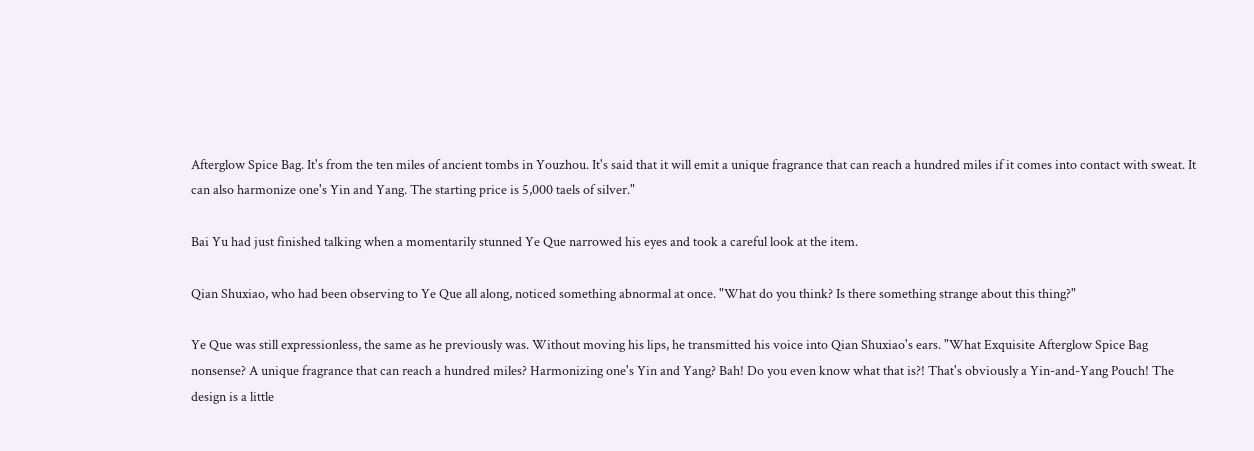Afterglow Spice Bag. It's from the ten miles of ancient tombs in Youzhou. It's said that it will emit a unique fragrance that can reach a hundred miles if it comes into contact with sweat. It can also harmonize one's Yin and Yang. The starting price is 5,000 taels of silver."

Bai Yu had just finished talking when a momentarily stunned Ye Que narrowed his eyes and took a careful look at the item.

Qian Shuxiao, who had been observing to Ye Que all along, noticed something abnormal at once. "What do you think? Is there something strange about this thing?"

Ye Que was still expressionless, the same as he previously was. Without moving his lips, he transmitted his voice into Qian Shuxiao's ears. "What Exquisite Afterglow Spice Bag nonsense? A unique fragrance that can reach a hundred miles? Harmonizing one's Yin and Yang? Bah! Do you even know what that is?! That's obviously a Yin-and-Yang Pouch! The design is a little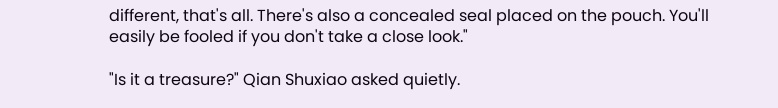different, that's all. There's also a concealed seal placed on the pouch. You'll easily be fooled if you don't take a close look."

"Is it a treasure?" Qian Shuxiao asked quietly.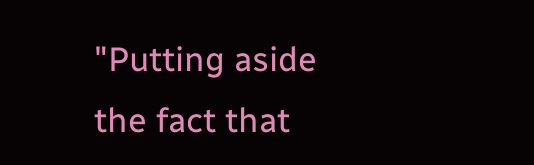"Putting aside the fact that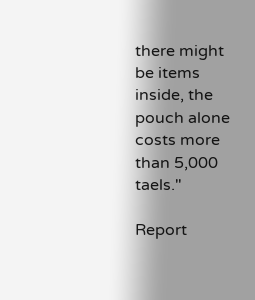there might be items inside, the pouch alone costs more than 5,000 taels."

Report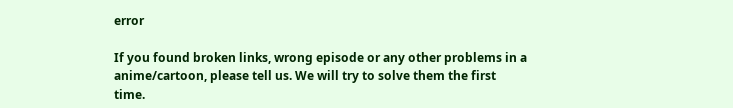error

If you found broken links, wrong episode or any other problems in a anime/cartoon, please tell us. We will try to solve them the first time.